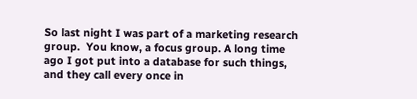So last night I was part of a marketing research group.  You know, a focus group. A long time ago I got put into a database for such things, and they call every once in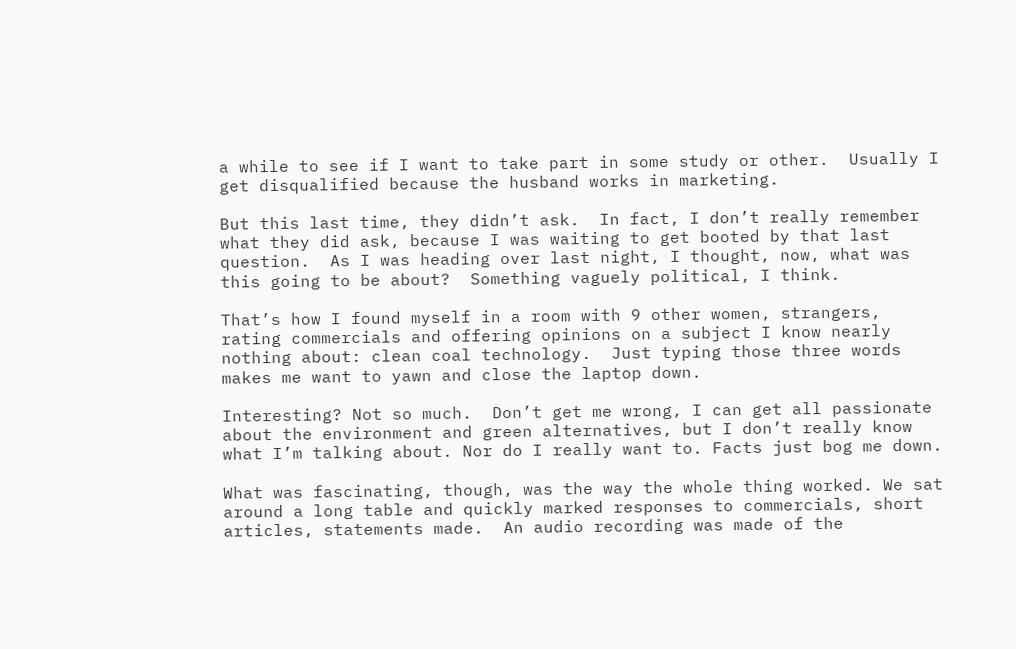a while to see if I want to take part in some study or other.  Usually I get disqualified because the husband works in marketing.

But this last time, they didn’t ask.  In fact, I don’t really remember what they did ask, because I was waiting to get booted by that last question.  As I was heading over last night, I thought, now, what was this going to be about?  Something vaguely political, I think.

That’s how I found myself in a room with 9 other women, strangers, rating commercials and offering opinions on a subject I know nearly nothing about: clean coal technology.  Just typing those three words makes me want to yawn and close the laptop down.

Interesting? Not so much.  Don’t get me wrong, I can get all passionate about the environment and green alternatives, but I don’t really know what I’m talking about. Nor do I really want to. Facts just bog me down.

What was fascinating, though, was the way the whole thing worked. We sat around a long table and quickly marked responses to commercials, short articles, statements made.  An audio recording was made of the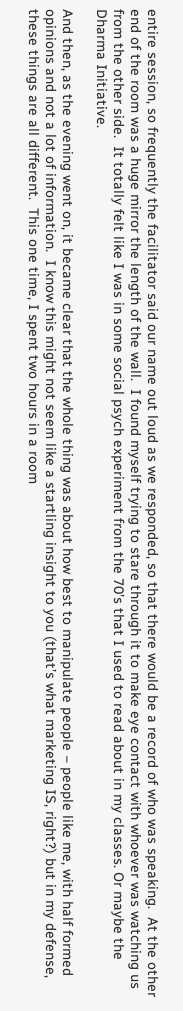entire session, so frequently the facilitator said our name out loud as we responded, so that there would be a record of who was speaking.  At the other end of the room was a huge mirror the length of the wall.  I found myself trying to stare through it to make eye contact with whoever was watching us from the other side.  It totally felt like I was in some social psych experiment from the 70’s that I used to read about in my classes. Or maybe the Dharma Initiative.

And then, as the evening went on, it became clear that the whole thing was about how best to manipulate people – people like me, with half formed opinions and not a lot of information.  I know this might not seem like a startling insight to you (that’s what marketing IS, right?) but in my defense, these things are all different.  This one time, I spent two hours in a room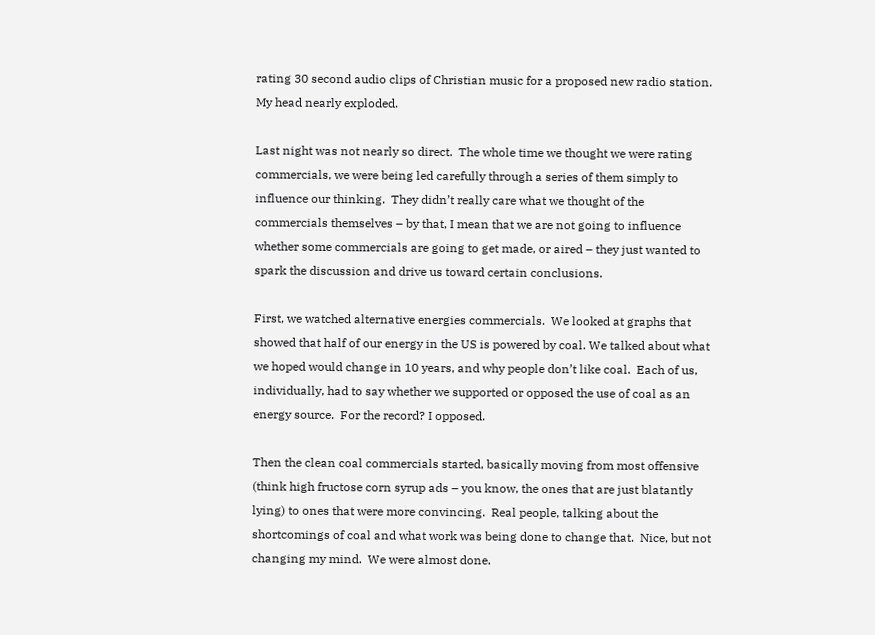rating 30 second audio clips of Christian music for a proposed new radio station.  My head nearly exploded.

Last night was not nearly so direct.  The whole time we thought we were rating commercials, we were being led carefully through a series of them simply to influence our thinking.  They didn’t really care what we thought of the commercials themselves – by that, I mean that we are not going to influence whether some commercials are going to get made, or aired – they just wanted to spark the discussion and drive us toward certain conclusions.

First, we watched alternative energies commercials.  We looked at graphs that showed that half of our energy in the US is powered by coal. We talked about what we hoped would change in 10 years, and why people don’t like coal.  Each of us, individually, had to say whether we supported or opposed the use of coal as an energy source.  For the record? I opposed.

Then the clean coal commercials started, basically moving from most offensive (think high fructose corn syrup ads – you know, the ones that are just blatantly lying) to ones that were more convincing.  Real people, talking about the shortcomings of coal and what work was being done to change that.  Nice, but not changing my mind.  We were almost done.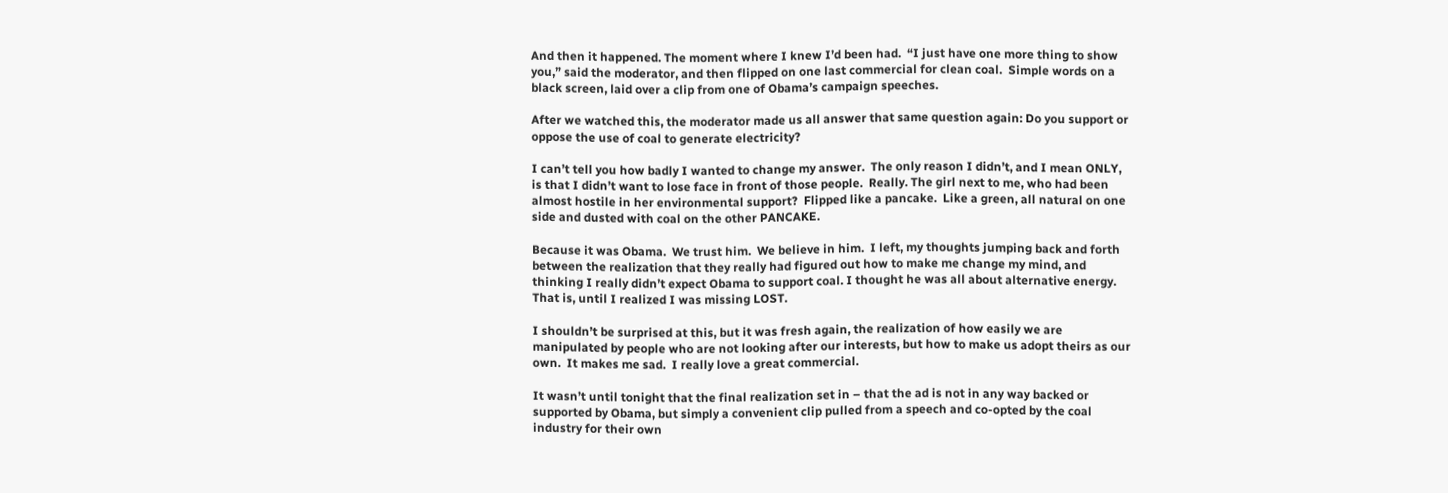And then it happened. The moment where I knew I’d been had.  “I just have one more thing to show you,” said the moderator, and then flipped on one last commercial for clean coal.  Simple words on a black screen, laid over a clip from one of Obama’s campaign speeches.

After we watched this, the moderator made us all answer that same question again: Do you support or oppose the use of coal to generate electricity?

I can’t tell you how badly I wanted to change my answer.  The only reason I didn’t, and I mean ONLY, is that I didn’t want to lose face in front of those people.  Really. The girl next to me, who had been almost hostile in her environmental support?  Flipped like a pancake.  Like a green, all natural on one side and dusted with coal on the other PANCAKE.

Because it was Obama.  We trust him.  We believe in him.  I left, my thoughts jumping back and forth between the realization that they really had figured out how to make me change my mind, and thinking I really didn’t expect Obama to support coal. I thought he was all about alternative energy.  That is, until I realized I was missing LOST.

I shouldn’t be surprised at this, but it was fresh again, the realization of how easily we are manipulated by people who are not looking after our interests, but how to make us adopt theirs as our own.  It makes me sad.  I really love a great commercial.

It wasn’t until tonight that the final realization set in – that the ad is not in any way backed or supported by Obama, but simply a convenient clip pulled from a speech and co-opted by the coal industry for their own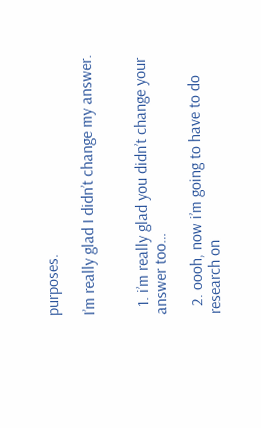purposes.

I’m really glad I didn’t change my answer.


  1. i’m really glad you didn’t change your answer too…

  2. oooh, now i’m going to have to do research on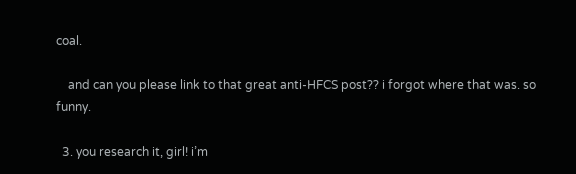coal.

    and can you please link to that great anti-HFCS post?? i forgot where that was. so funny.

  3. you research it, girl! i’m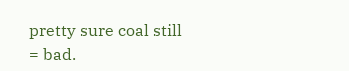pretty sure coal still = bad.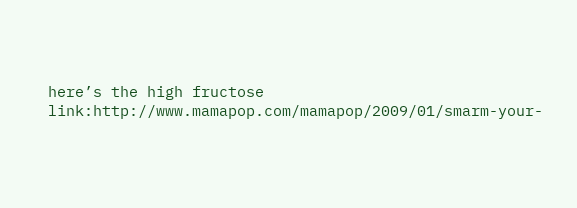here’s the high fructose link:http://www.mamapop.com/mamapop/2009/01/smarm-your-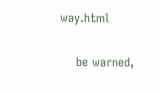way.html

    be warned,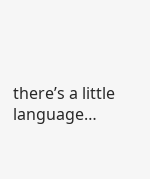there’s a little language…